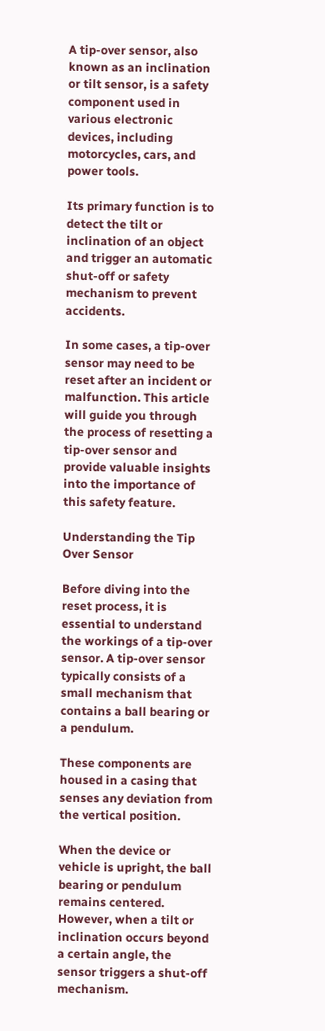A tip-over sensor, also known as an inclination or tilt sensor, is a safety component used in various electronic devices, including motorcycles, cars, and power tools.

Its primary function is to detect the tilt or inclination of an object and trigger an automatic shut-off or safety mechanism to prevent accidents.

In some cases, a tip-over sensor may need to be reset after an incident or malfunction. This article will guide you through the process of resetting a tip-over sensor and provide valuable insights into the importance of this safety feature.

Understanding the Tip Over Sensor

Before diving into the reset process, it is essential to understand the workings of a tip-over sensor. A tip-over sensor typically consists of a small mechanism that contains a ball bearing or a pendulum.

These components are housed in a casing that senses any deviation from the vertical position.

When the device or vehicle is upright, the ball bearing or pendulum remains centered. However, when a tilt or inclination occurs beyond a certain angle, the sensor triggers a shut-off mechanism.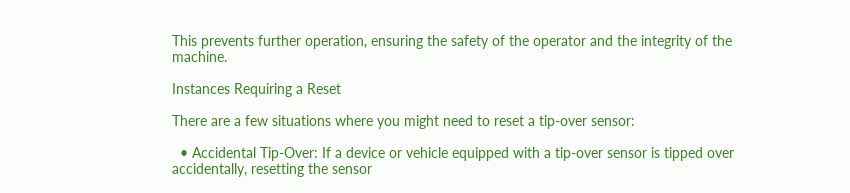This prevents further operation, ensuring the safety of the operator and the integrity of the machine.

Instances Requiring a Reset

There are a few situations where you might need to reset a tip-over sensor:

  • Accidental Tip-Over: If a device or vehicle equipped with a tip-over sensor is tipped over accidentally, resetting the sensor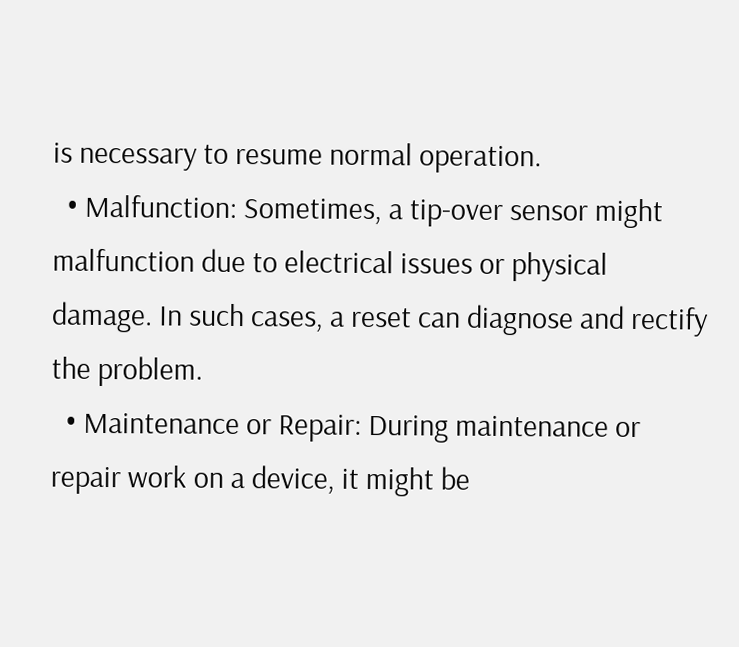is necessary to resume normal operation.
  • Malfunction: Sometimes, a tip-over sensor might malfunction due to electrical issues or physical damage. In such cases, a reset can diagnose and rectify the problem.
  • Maintenance or Repair: During maintenance or repair work on a device, it might be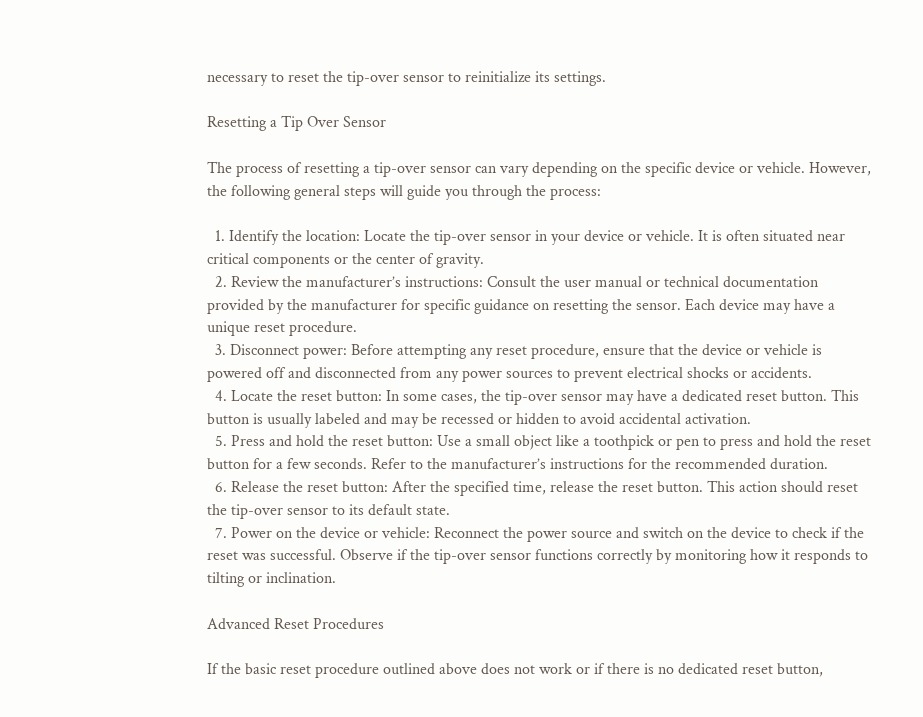necessary to reset the tip-over sensor to reinitialize its settings.

Resetting a Tip Over Sensor

The process of resetting a tip-over sensor can vary depending on the specific device or vehicle. However, the following general steps will guide you through the process:

  1. Identify the location: Locate the tip-over sensor in your device or vehicle. It is often situated near critical components or the center of gravity.
  2. Review the manufacturer’s instructions: Consult the user manual or technical documentation provided by the manufacturer for specific guidance on resetting the sensor. Each device may have a unique reset procedure.
  3. Disconnect power: Before attempting any reset procedure, ensure that the device or vehicle is powered off and disconnected from any power sources to prevent electrical shocks or accidents.
  4. Locate the reset button: In some cases, the tip-over sensor may have a dedicated reset button. This button is usually labeled and may be recessed or hidden to avoid accidental activation.
  5. Press and hold the reset button: Use a small object like a toothpick or pen to press and hold the reset button for a few seconds. Refer to the manufacturer’s instructions for the recommended duration.
  6. Release the reset button: After the specified time, release the reset button. This action should reset the tip-over sensor to its default state.
  7. Power on the device or vehicle: Reconnect the power source and switch on the device to check if the reset was successful. Observe if the tip-over sensor functions correctly by monitoring how it responds to tilting or inclination.

Advanced Reset Procedures

If the basic reset procedure outlined above does not work or if there is no dedicated reset button,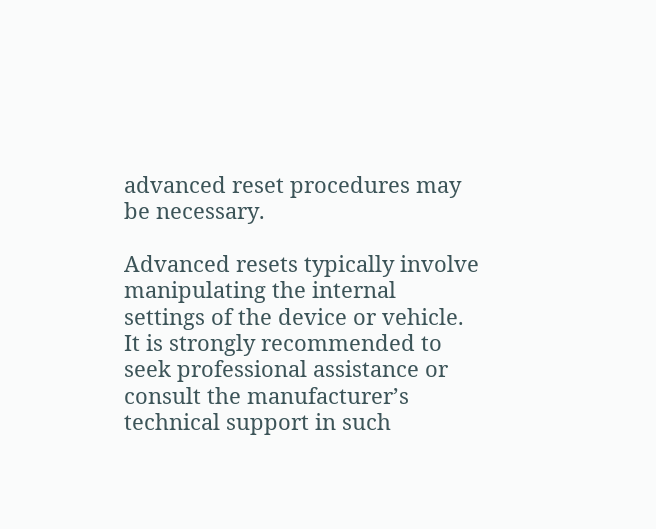advanced reset procedures may be necessary.

Advanced resets typically involve manipulating the internal settings of the device or vehicle. It is strongly recommended to seek professional assistance or consult the manufacturer’s technical support in such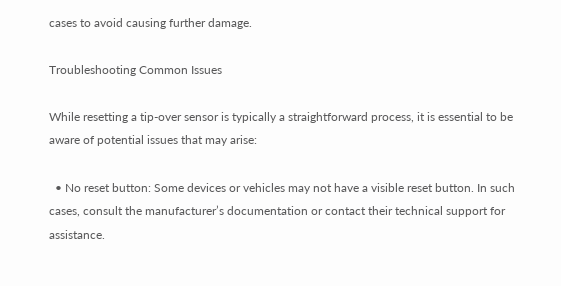cases to avoid causing further damage.

Troubleshooting Common Issues

While resetting a tip-over sensor is typically a straightforward process, it is essential to be aware of potential issues that may arise:

  • No reset button: Some devices or vehicles may not have a visible reset button. In such cases, consult the manufacturer’s documentation or contact their technical support for assistance.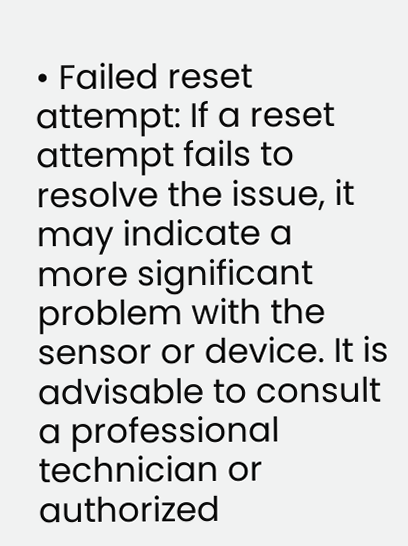• Failed reset attempt: If a reset attempt fails to resolve the issue, it may indicate a more significant problem with the sensor or device. It is advisable to consult a professional technician or authorized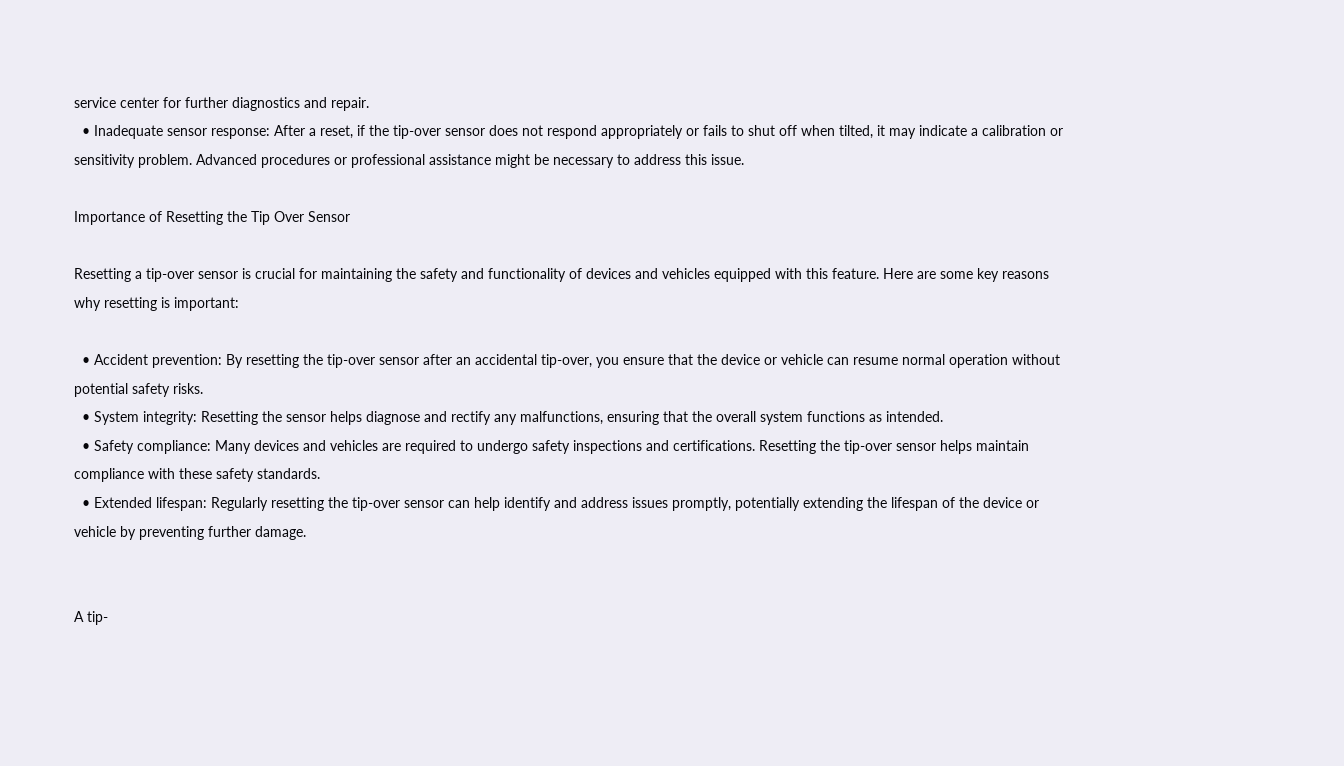service center for further diagnostics and repair.
  • Inadequate sensor response: After a reset, if the tip-over sensor does not respond appropriately or fails to shut off when tilted, it may indicate a calibration or sensitivity problem. Advanced procedures or professional assistance might be necessary to address this issue.

Importance of Resetting the Tip Over Sensor

Resetting a tip-over sensor is crucial for maintaining the safety and functionality of devices and vehicles equipped with this feature. Here are some key reasons why resetting is important:

  • Accident prevention: By resetting the tip-over sensor after an accidental tip-over, you ensure that the device or vehicle can resume normal operation without potential safety risks.
  • System integrity: Resetting the sensor helps diagnose and rectify any malfunctions, ensuring that the overall system functions as intended.
  • Safety compliance: Many devices and vehicles are required to undergo safety inspections and certifications. Resetting the tip-over sensor helps maintain compliance with these safety standards.
  • Extended lifespan: Regularly resetting the tip-over sensor can help identify and address issues promptly, potentially extending the lifespan of the device or vehicle by preventing further damage.


A tip-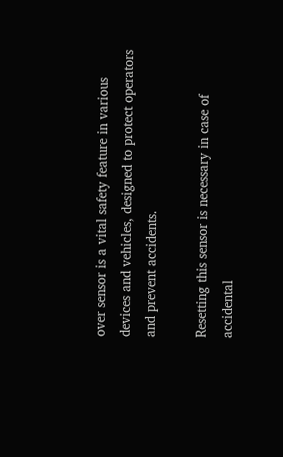over sensor is a vital safety feature in various devices and vehicles, designed to protect operators and prevent accidents.

Resetting this sensor is necessary in case of accidental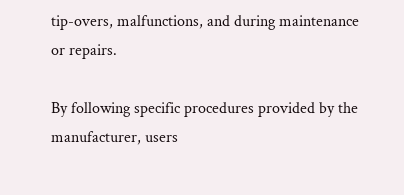tip-overs, malfunctions, and during maintenance or repairs.

By following specific procedures provided by the manufacturer, users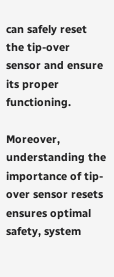can safely reset the tip-over sensor and ensure its proper functioning.

Moreover, understanding the importance of tip-over sensor resets ensures optimal safety, system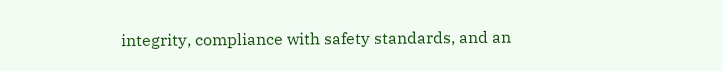integrity, compliance with safety standards, and an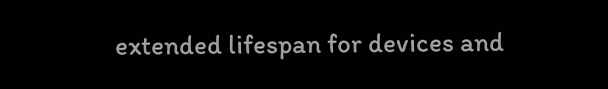extended lifespan for devices and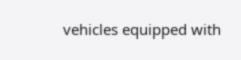vehicles equipped with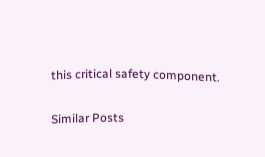this critical safety component.

Similar Posts